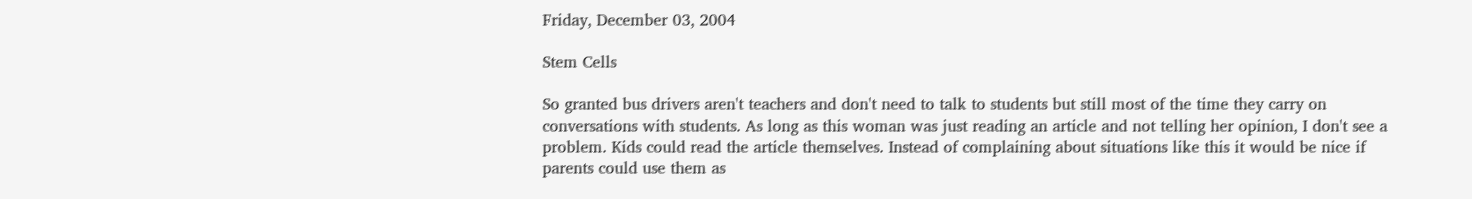Friday, December 03, 2004

Stem Cells

So granted bus drivers aren't teachers and don't need to talk to students but still most of the time they carry on conversations with students. As long as this woman was just reading an article and not telling her opinion, I don't see a problem. Kids could read the article themselves. Instead of complaining about situations like this it would be nice if parents could use them as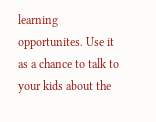learning opportunites. Use it as a chance to talk to your kids about the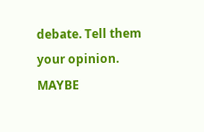debate. Tell them your opinion. MAYBE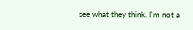see what they think. I'm not a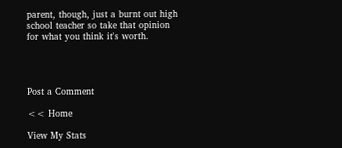parent, though, just a burnt out high school teacher so take that opinion for what you think it's worth.




Post a Comment

<< Home

View My Stats